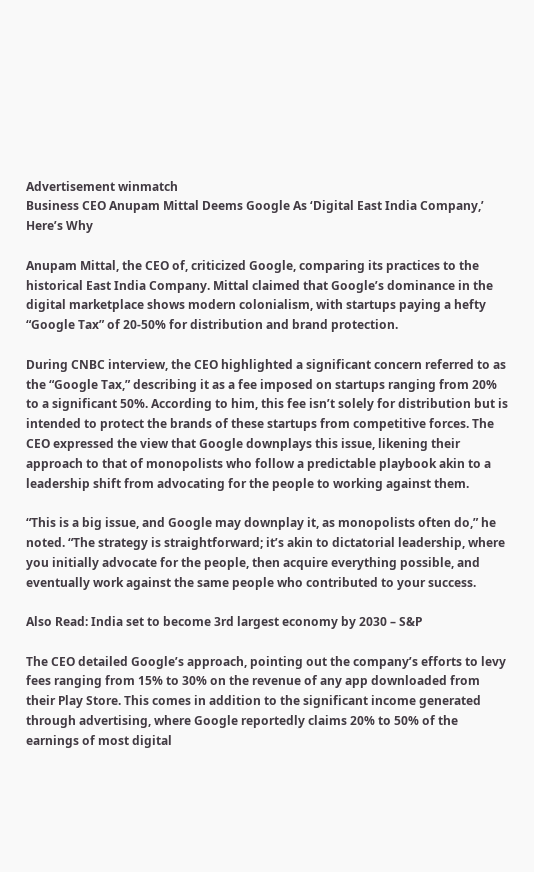Advertisement winmatch
Business CEO Anupam Mittal Deems Google As ‘Digital East India Company,’ Here’s Why

Anupam Mittal, the CEO of, criticized Google, comparing its practices to the historical East India Company. Mittal claimed that Google’s dominance in the digital marketplace shows modern colonialism, with startups paying a hefty “Google Tax” of 20-50% for distribution and brand protection.

During CNBC interview, the CEO highlighted a significant concern referred to as the “Google Tax,” describing it as a fee imposed on startups ranging from 20% to a significant 50%. According to him, this fee isn’t solely for distribution but is intended to protect the brands of these startups from competitive forces. The CEO expressed the view that Google downplays this issue, likening their approach to that of monopolists who follow a predictable playbook akin to a leadership shift from advocating for the people to working against them.

“This is a big issue, and Google may downplay it, as monopolists often do,” he noted. “The strategy is straightforward; it’s akin to dictatorial leadership, where you initially advocate for the people, then acquire everything possible, and eventually work against the same people who contributed to your success.

Also Read: India set to become 3rd largest economy by 2030 – S&P

The CEO detailed Google’s approach, pointing out the company’s efforts to levy fees ranging from 15% to 30% on the revenue of any app downloaded from their Play Store. This comes in addition to the significant income generated through advertising, where Google reportedly claims 20% to 50% of the earnings of most digital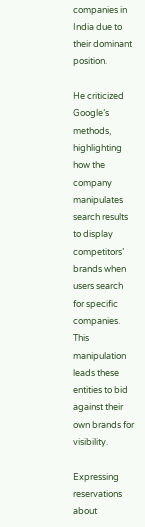companies in India due to their dominant position.

He criticized Google’s methods, highlighting how the company manipulates search results to display competitors’ brands when users search for specific companies. This manipulation leads these entities to bid against their own brands for visibility.

Expressing reservations about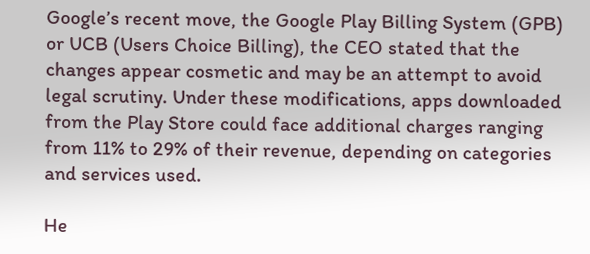Google’s recent move, the Google Play Billing System (GPB) or UCB (Users Choice Billing), the CEO stated that the changes appear cosmetic and may be an attempt to avoid legal scrutiny. Under these modifications, apps downloaded from the Play Store could face additional charges ranging from 11% to 29% of their revenue, depending on categories and services used.

He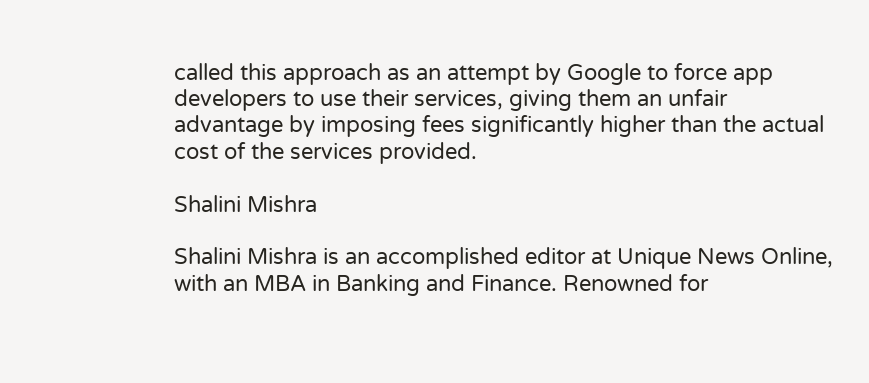called this approach as an attempt by Google to force app developers to use their services, giving them an unfair advantage by imposing fees significantly higher than the actual cost of the services provided.

Shalini Mishra

Shalini Mishra is an accomplished editor at Unique News Online, with an MBA in Banking and Finance. Renowned for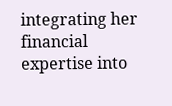integrating her financial expertise into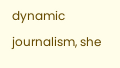dynamic journalism, she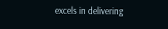excels in delivering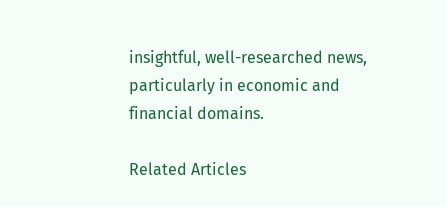insightful, well-researched news, particularly in economic and financial domains.

Related Articles